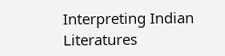Interpreting Indian Literatures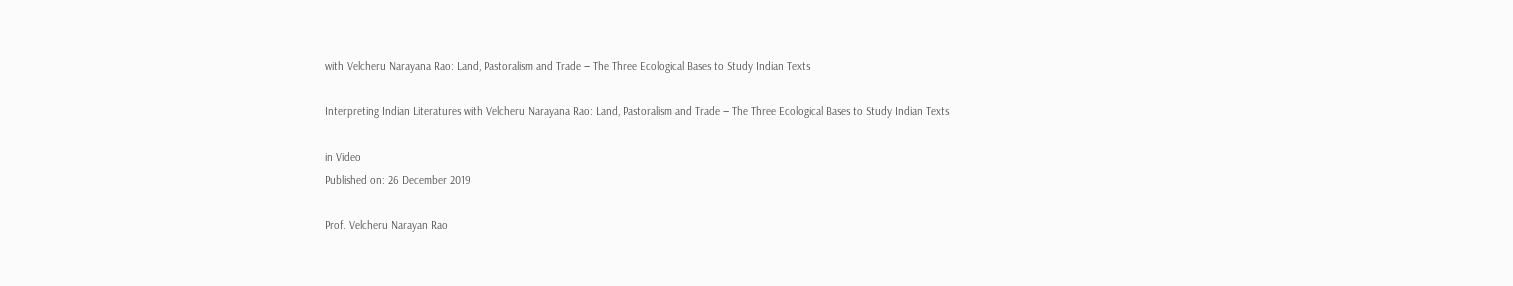with Velcheru Narayana Rao: Land, Pastoralism and Trade ‒ The Three Ecological Bases to Study Indian Texts

Interpreting Indian Literatures with Velcheru Narayana Rao: Land, Pastoralism and Trade ‒ The Three Ecological Bases to Study Indian Texts

in Video
Published on: 26 December 2019

Prof. Velcheru Narayan Rao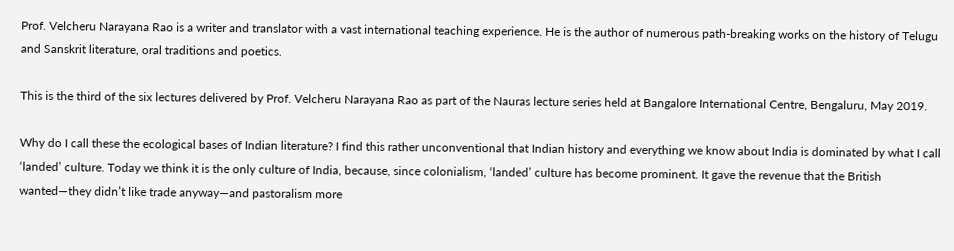Prof. Velcheru Narayana Rao is a writer and translator with a vast international teaching experience. He is the author of numerous path-breaking works on the history of Telugu and Sanskrit literature, oral traditions and poetics.

This is the third of the six lectures delivered by Prof. Velcheru Narayana Rao as part of the Nauras lecture series held at Bangalore International Centre, Bengaluru, May 2019.

Why do I call these the ecological bases of Indian literature? I find this rather unconventional that Indian history and everything we know about India is dominated by what I call ‘landed’ culture. Today we think it is the only culture of India, because, since colonialism, ‘landed’ culture has become prominent. It gave the revenue that the British wanted—they didn’t like trade anyway—and pastoralism more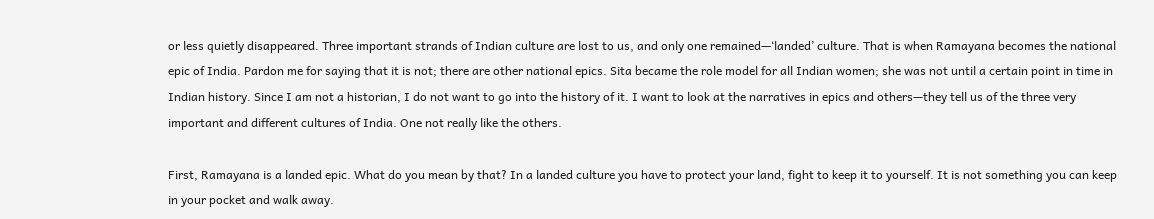or less quietly disappeared. Three important strands of Indian culture are lost to us, and only one remained—‘landed’ culture. That is when Ramayana becomes the national epic of India. Pardon me for saying that it is not; there are other national epics. Sita became the role model for all Indian women; she was not until a certain point in time in Indian history. Since I am not a historian, I do not want to go into the history of it. I want to look at the narratives in epics and others—they tell us of the three very important and different cultures of India. One not really like the others.

First, Ramayana is a landed epic. What do you mean by that? In a landed culture you have to protect your land, fight to keep it to yourself. It is not something you can keep in your pocket and walk away.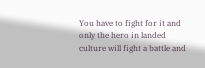You have to fight for it and only the hero in landed culture will fight a battle and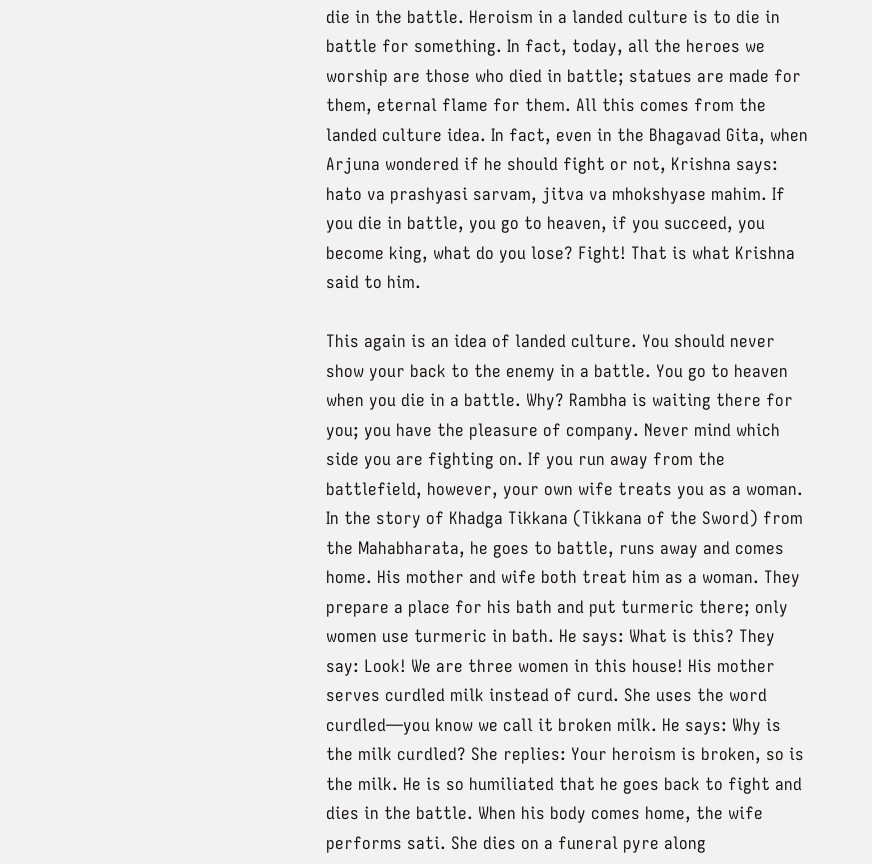die in the battle. Heroism in a landed culture is to die in battle for something. In fact, today, all the heroes we worship are those who died in battle; statues are made for them, eternal flame for them. All this comes from the landed culture idea. In fact, even in the Bhagavad Gita, when Arjuna wondered if he should fight or not, Krishna says: hato va prashyasi sarvam, jitva va mhokshyase mahim. If you die in battle, you go to heaven, if you succeed, you become king, what do you lose? Fight! That is what Krishna said to him.

This again is an idea of landed culture. You should never show your back to the enemy in a battle. You go to heaven when you die in a battle. Why? Rambha is waiting there for you; you have the pleasure of company. Never mind which side you are fighting on. If you run away from the battlefield, however, your own wife treats you as a woman. In the story of Khadga Tikkana (Tikkana of the Sword) from the Mahabharata, he goes to battle, runs away and comes home. His mother and wife both treat him as a woman. They prepare a place for his bath and put turmeric there; only women use turmeric in bath. He says: What is this? They say: Look! We are three women in this house! His mother serves curdled milk instead of curd. She uses the word curdled—you know we call it broken milk. He says: Why is the milk curdled? She replies: Your heroism is broken, so is the milk. He is so humiliated that he goes back to fight and dies in the battle. When his body comes home, the wife performs sati. She dies on a funeral pyre along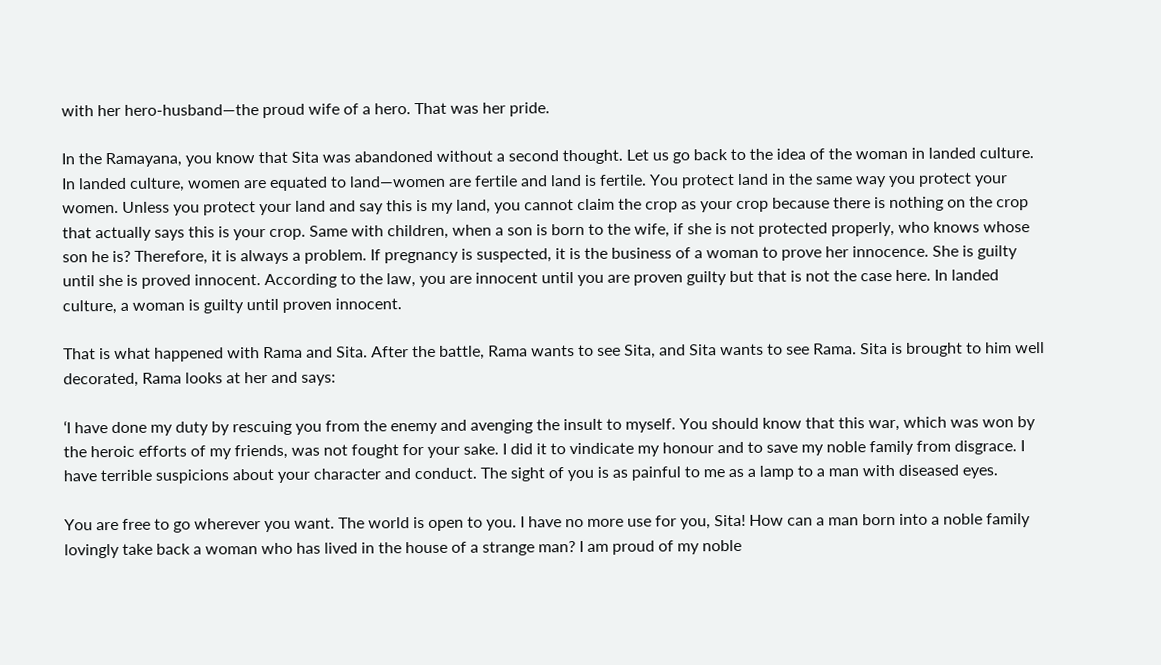with her hero-husband—the proud wife of a hero. That was her pride.

In the Ramayana, you know that Sita was abandoned without a second thought. Let us go back to the idea of the woman in landed culture. In landed culture, women are equated to land—women are fertile and land is fertile. You protect land in the same way you protect your women. Unless you protect your land and say this is my land, you cannot claim the crop as your crop because there is nothing on the crop that actually says this is your crop. Same with children, when a son is born to the wife, if she is not protected properly, who knows whose son he is? Therefore, it is always a problem. If pregnancy is suspected, it is the business of a woman to prove her innocence. She is guilty until she is proved innocent. According to the law, you are innocent until you are proven guilty but that is not the case here. In landed culture, a woman is guilty until proven innocent.

That is what happened with Rama and Sita. After the battle, Rama wants to see Sita, and Sita wants to see Rama. Sita is brought to him well decorated, Rama looks at her and says:

‘I have done my duty by rescuing you from the enemy and avenging the insult to myself. You should know that this war, which was won by the heroic efforts of my friends, was not fought for your sake. I did it to vindicate my honour and to save my noble family from disgrace. I have terrible suspicions about your character and conduct. The sight of you is as painful to me as a lamp to a man with diseased eyes.

You are free to go wherever you want. The world is open to you. I have no more use for you, Sita! How can a man born into a noble family lovingly take back a woman who has lived in the house of a strange man? I am proud of my noble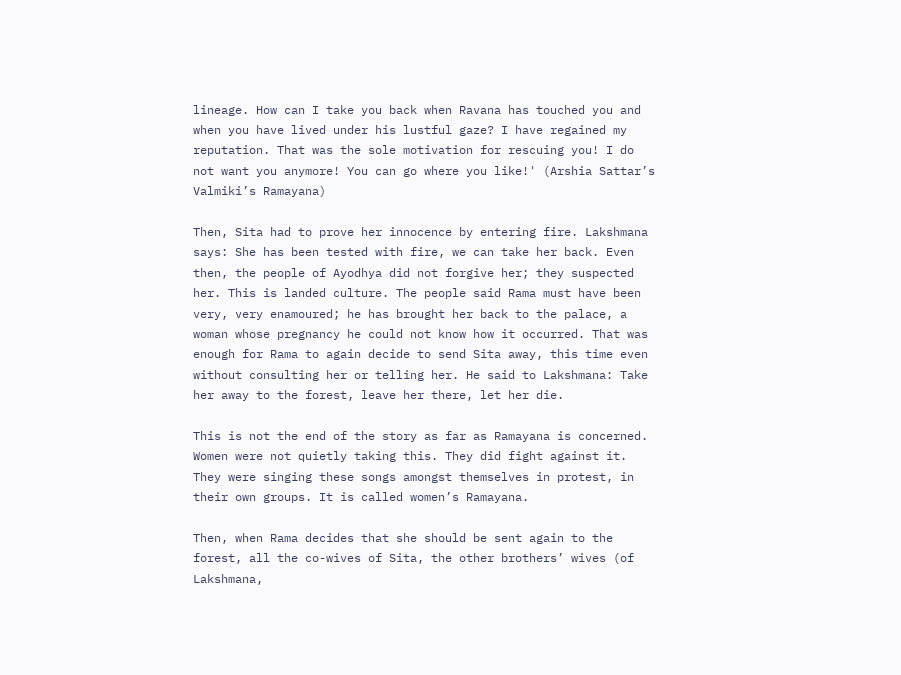lineage. How can I take you back when Ravana has touched you and when you have lived under his lustful gaze? I have regained my reputation. That was the sole motivation for rescuing you! I do not want you anymore! You can go where you like!' (Arshia Sattar’s Valmiki’s Ramayana)

Then, Sita had to prove her innocence by entering fire. Lakshmana says: She has been tested with fire, we can take her back. Even then, the people of Ayodhya did not forgive her; they suspected her. This is landed culture. The people said Rama must have been very, very enamoured; he has brought her back to the palace, a woman whose pregnancy he could not know how it occurred. That was enough for Rama to again decide to send Sita away, this time even without consulting her or telling her. He said to Lakshmana: Take her away to the forest, leave her there, let her die.

This is not the end of the story as far as Ramayana is concerned. Women were not quietly taking this. They did fight against it. They were singing these songs amongst themselves in protest, in their own groups. It is called women’s Ramayana.

Then, when Rama decides that she should be sent again to the forest, all the co-wives of Sita, the other brothers’ wives (of Lakshmana,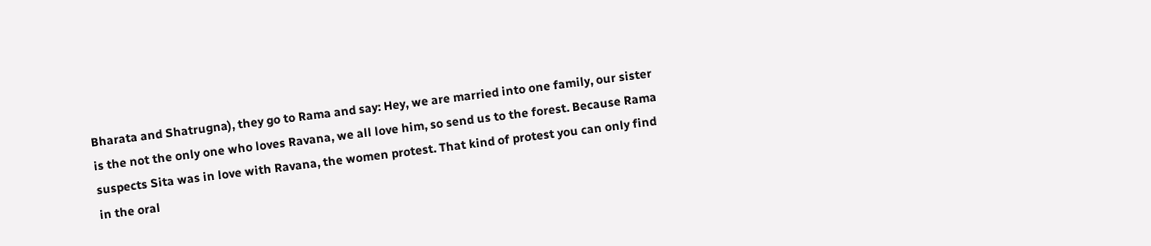Bharata and Shatrugna), they go to Rama and say: Hey, we are married into one family, our sister is the not the only one who loves Ravana, we all love him, so send us to the forest. Because Rama suspects Sita was in love with Ravana, the women protest. That kind of protest you can only find in the oral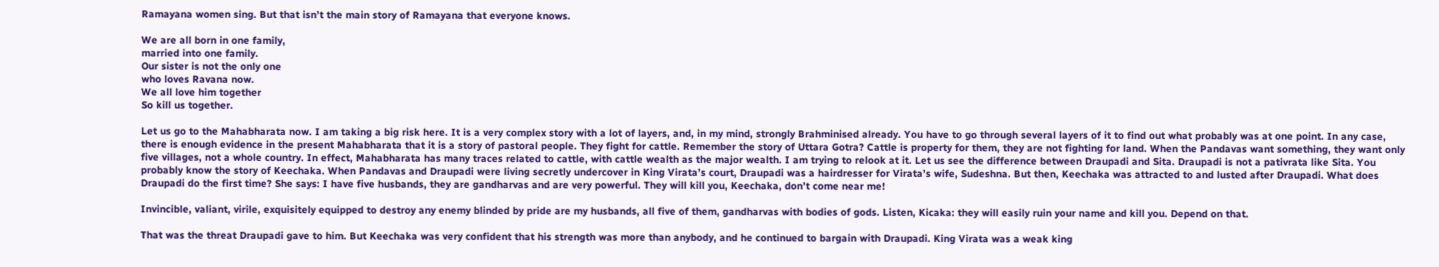Ramayana women sing. But that isn’t the main story of Ramayana that everyone knows.

We are all born in one family,
married into one family.
Our sister is not the only one
who loves Ravana now.
We all love him together
So kill us together.

Let us go to the Mahabharata now. I am taking a big risk here. It is a very complex story with a lot of layers, and, in my mind, strongly Brahminised already. You have to go through several layers of it to find out what probably was at one point. In any case, there is enough evidence in the present Mahabharata that it is a story of pastoral people. They fight for cattle. Remember the story of Uttara Gotra? Cattle is property for them, they are not fighting for land. When the Pandavas want something, they want only five villages, not a whole country. In effect, Mahabharata has many traces related to cattle, with cattle wealth as the major wealth. I am trying to relook at it. Let us see the difference between Draupadi and Sita. Draupadi is not a pativrata like Sita. You probably know the story of Keechaka. When Pandavas and Draupadi were living secretly undercover in King Virata’s court, Draupadi was a hairdresser for Virata’s wife, Sudeshna. But then, Keechaka was attracted to and lusted after Draupadi. What does Draupadi do the first time? She says: I have five husbands, they are gandharvas and are very powerful. They will kill you, Keechaka, don’t come near me!

Invincible, valiant, virile, exquisitely equipped to destroy any enemy blinded by pride are my husbands, all five of them, gandharvas with bodies of gods. Listen, Kicaka: they will easily ruin your name and kill you. Depend on that.

That was the threat Draupadi gave to him. But Keechaka was very confident that his strength was more than anybody, and he continued to bargain with Draupadi. King Virata was a weak king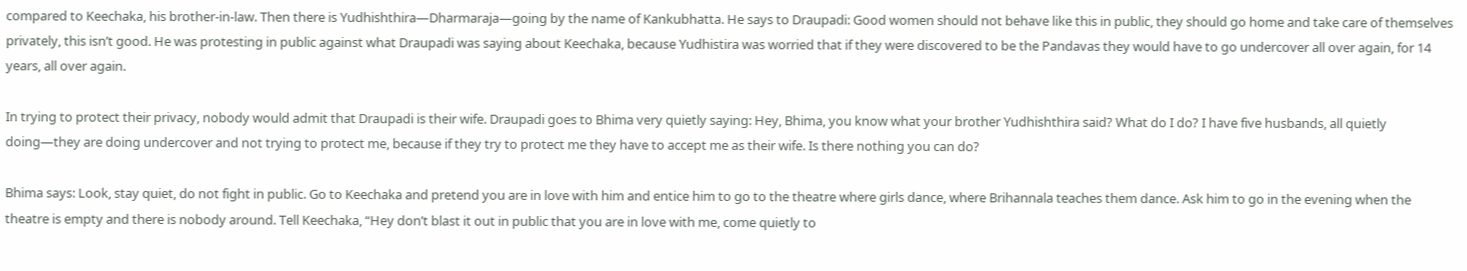compared to Keechaka, his brother-in-law. Then there is Yudhishthira—Dharmaraja—going by the name of Kankubhatta. He says to Draupadi: Good women should not behave like this in public, they should go home and take care of themselves privately, this isn’t good. He was protesting in public against what Draupadi was saying about Keechaka, because Yudhistira was worried that if they were discovered to be the Pandavas they would have to go undercover all over again, for 14 years, all over again.

In trying to protect their privacy, nobody would admit that Draupadi is their wife. Draupadi goes to Bhima very quietly saying: Hey, Bhima, you know what your brother Yudhishthira said? What do I do? I have five husbands, all quietly doing—they are doing undercover and not trying to protect me, because if they try to protect me they have to accept me as their wife. Is there nothing you can do?

Bhima says: Look, stay quiet, do not fight in public. Go to Keechaka and pretend you are in love with him and entice him to go to the theatre where girls dance, where Brihannala teaches them dance. Ask him to go in the evening when the theatre is empty and there is nobody around. Tell Keechaka, “Hey don’t blast it out in public that you are in love with me, come quietly to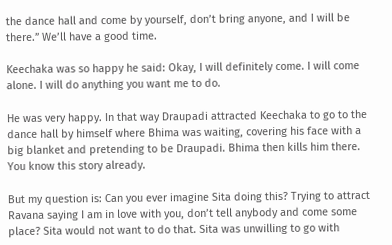the dance hall and come by yourself, don’t bring anyone, and I will be there.” We’ll have a good time.

Keechaka was so happy he said: Okay, I will definitely come. I will come alone. I will do anything you want me to do.

He was very happy. In that way Draupadi attracted Keechaka to go to the dance hall by himself where Bhima was waiting, covering his face with a big blanket and pretending to be Draupadi. Bhima then kills him there. You know this story already.

But my question is: Can you ever imagine Sita doing this? Trying to attract Ravana saying I am in love with you, don’t tell anybody and come some place? Sita would not want to do that. Sita was unwilling to go with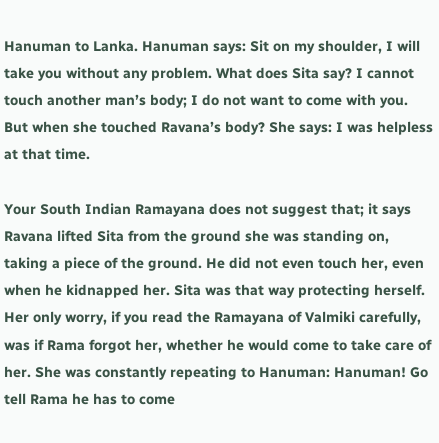Hanuman to Lanka. Hanuman says: Sit on my shoulder, I will take you without any problem. What does Sita say? I cannot touch another man’s body; I do not want to come with you. But when she touched Ravana’s body? She says: I was helpless at that time.

Your South Indian Ramayana does not suggest that; it says Ravana lifted Sita from the ground she was standing on, taking a piece of the ground. He did not even touch her, even when he kidnapped her. Sita was that way protecting herself. Her only worry, if you read the Ramayana of Valmiki carefully, was if Rama forgot her, whether he would come to take care of her. She was constantly repeating to Hanuman: Hanuman! Go tell Rama he has to come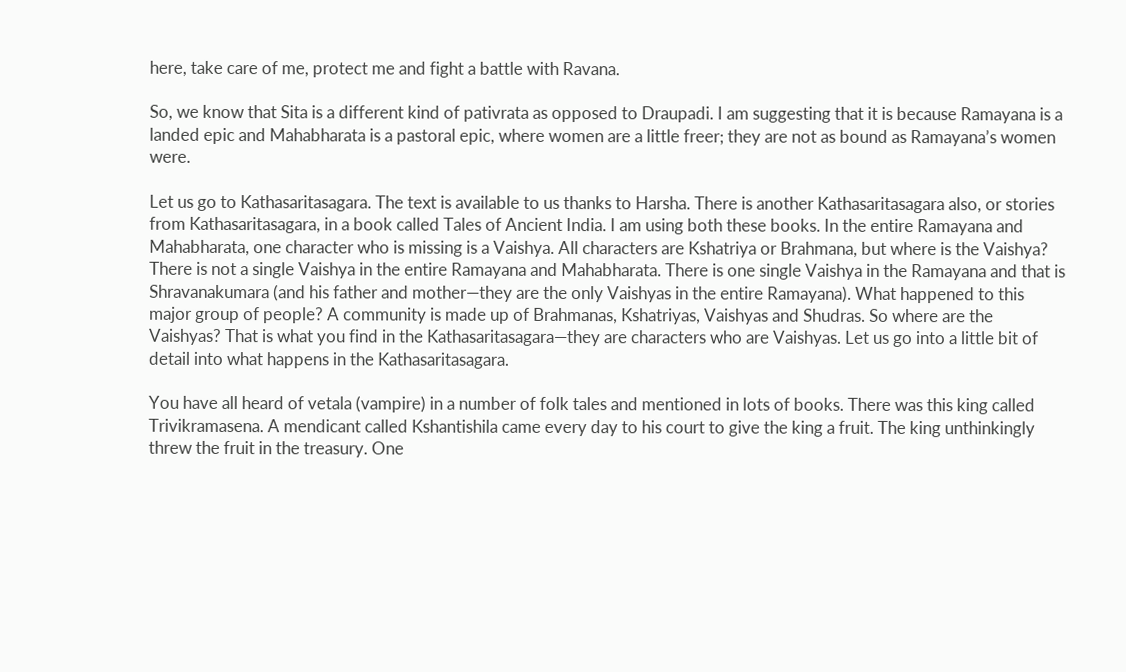here, take care of me, protect me and fight a battle with Ravana.

So, we know that Sita is a different kind of pativrata as opposed to Draupadi. I am suggesting that it is because Ramayana is a landed epic and Mahabharata is a pastoral epic, where women are a little freer; they are not as bound as Ramayana’s women were.

Let us go to Kathasaritasagara. The text is available to us thanks to Harsha. There is another Kathasaritasagara also, or stories from Kathasaritasagara, in a book called Tales of Ancient India. I am using both these books. In the entire Ramayana and Mahabharata, one character who is missing is a Vaishya. All characters are Kshatriya or Brahmana, but where is the Vaishya? There is not a single Vaishya in the entire Ramayana and Mahabharata. There is one single Vaishya in the Ramayana and that is Shravanakumara (and his father and mother—they are the only Vaishyas in the entire Ramayana). What happened to this major group of people? A community is made up of Brahmanas, Kshatriyas, Vaishyas and Shudras. So where are the Vaishyas? That is what you find in the Kathasaritasagara—they are characters who are Vaishyas. Let us go into a little bit of detail into what happens in the Kathasaritasagara.

You have all heard of vetala (vampire) in a number of folk tales and mentioned in lots of books. There was this king called Trivikramasena. A mendicant called Kshantishila came every day to his court to give the king a fruit. The king unthinkingly threw the fruit in the treasury. One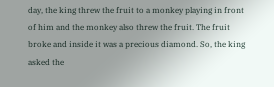day, the king threw the fruit to a monkey playing in front of him and the monkey also threw the fruit. The fruit broke and inside it was a precious diamond. So, the king asked the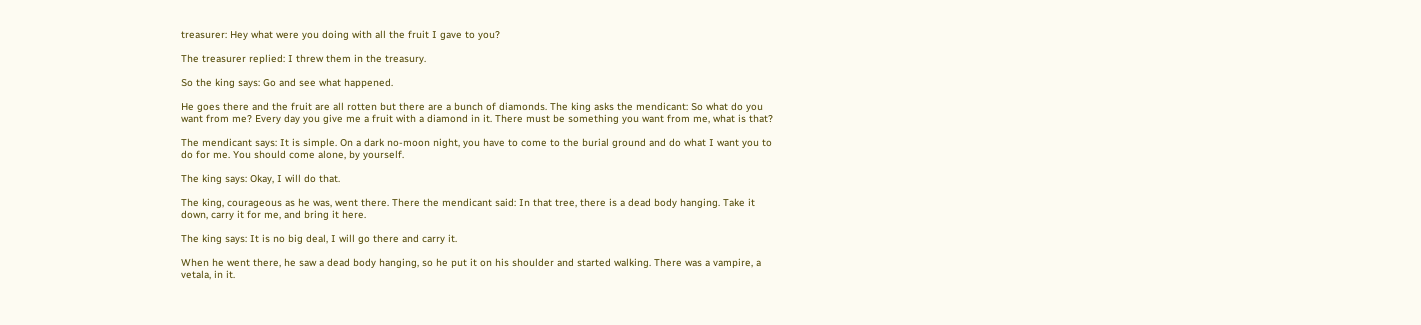treasurer: Hey what were you doing with all the fruit I gave to you?

The treasurer replied: I threw them in the treasury.

So the king says: Go and see what happened.

He goes there and the fruit are all rotten but there are a bunch of diamonds. The king asks the mendicant: So what do you want from me? Every day you give me a fruit with a diamond in it. There must be something you want from me, what is that?

The mendicant says: It is simple. On a dark no-moon night, you have to come to the burial ground and do what I want you to do for me. You should come alone, by yourself.

The king says: Okay, I will do that.

The king, courageous as he was, went there. There the mendicant said: In that tree, there is a dead body hanging. Take it down, carry it for me, and bring it here.

The king says: It is no big deal, I will go there and carry it.

When he went there, he saw a dead body hanging, so he put it on his shoulder and started walking. There was a vampire, a vetala, in it.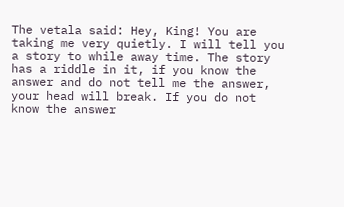The vetala said: Hey, King! You are taking me very quietly. I will tell you a story to while away time. The story has a riddle in it, if you know the answer and do not tell me the answer, your head will break. If you do not know the answer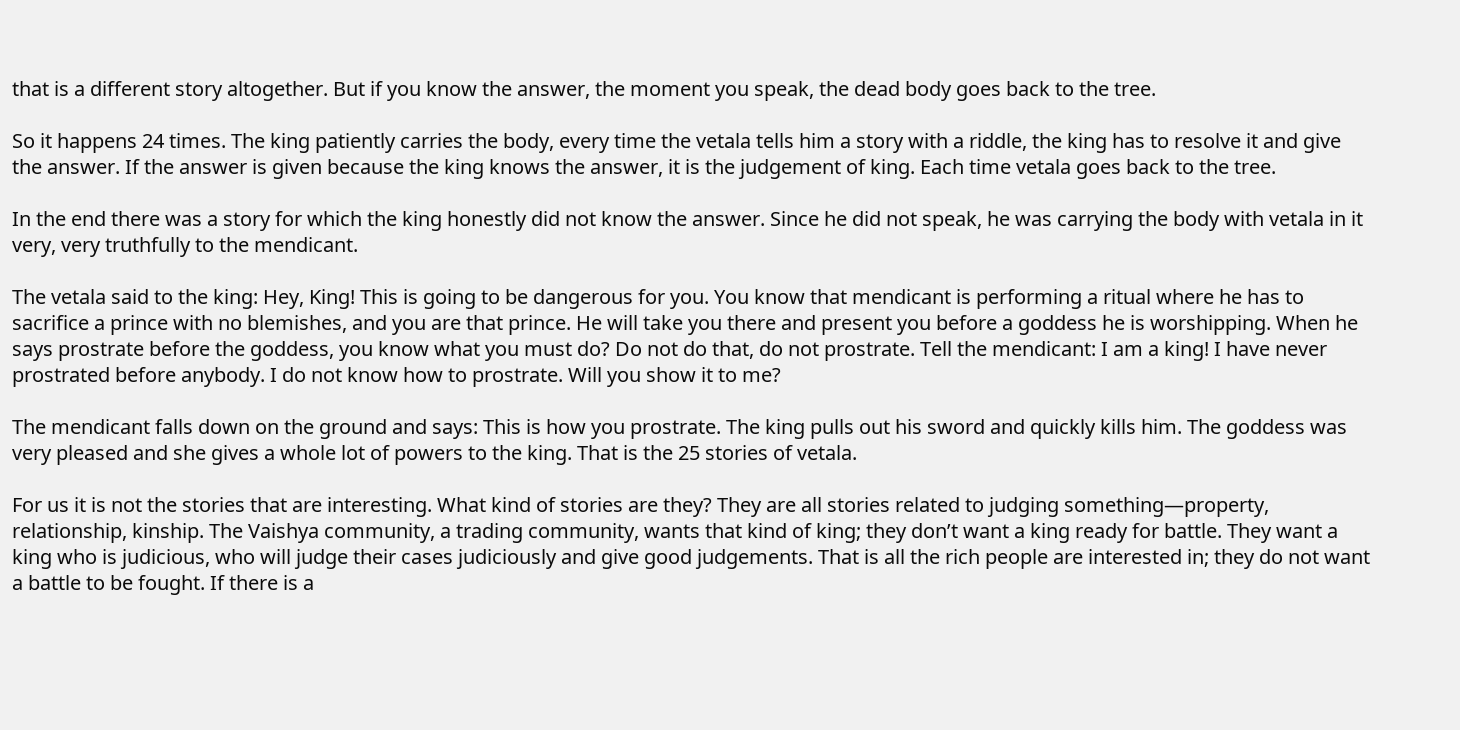that is a different story altogether. But if you know the answer, the moment you speak, the dead body goes back to the tree.

So it happens 24 times. The king patiently carries the body, every time the vetala tells him a story with a riddle, the king has to resolve it and give the answer. If the answer is given because the king knows the answer, it is the judgement of king. Each time vetala goes back to the tree.

In the end there was a story for which the king honestly did not know the answer. Since he did not speak, he was carrying the body with vetala in it very, very truthfully to the mendicant.

The vetala said to the king: Hey, King! This is going to be dangerous for you. You know that mendicant is performing a ritual where he has to sacrifice a prince with no blemishes, and you are that prince. He will take you there and present you before a goddess he is worshipping. When he says prostrate before the goddess, you know what you must do? Do not do that, do not prostrate. Tell the mendicant: I am a king! I have never prostrated before anybody. I do not know how to prostrate. Will you show it to me?

The mendicant falls down on the ground and says: This is how you prostrate. The king pulls out his sword and quickly kills him. The goddess was very pleased and she gives a whole lot of powers to the king. That is the 25 stories of vetala.

For us it is not the stories that are interesting. What kind of stories are they? They are all stories related to judging something—property, relationship, kinship. The Vaishya community, a trading community, wants that kind of king; they don’t want a king ready for battle. They want a king who is judicious, who will judge their cases judiciously and give good judgements. That is all the rich people are interested in; they do not want a battle to be fought. If there is a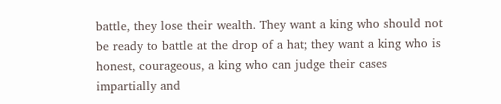battle, they lose their wealth. They want a king who should not be ready to battle at the drop of a hat; they want a king who is honest, courageous, a king who can judge their cases impartially and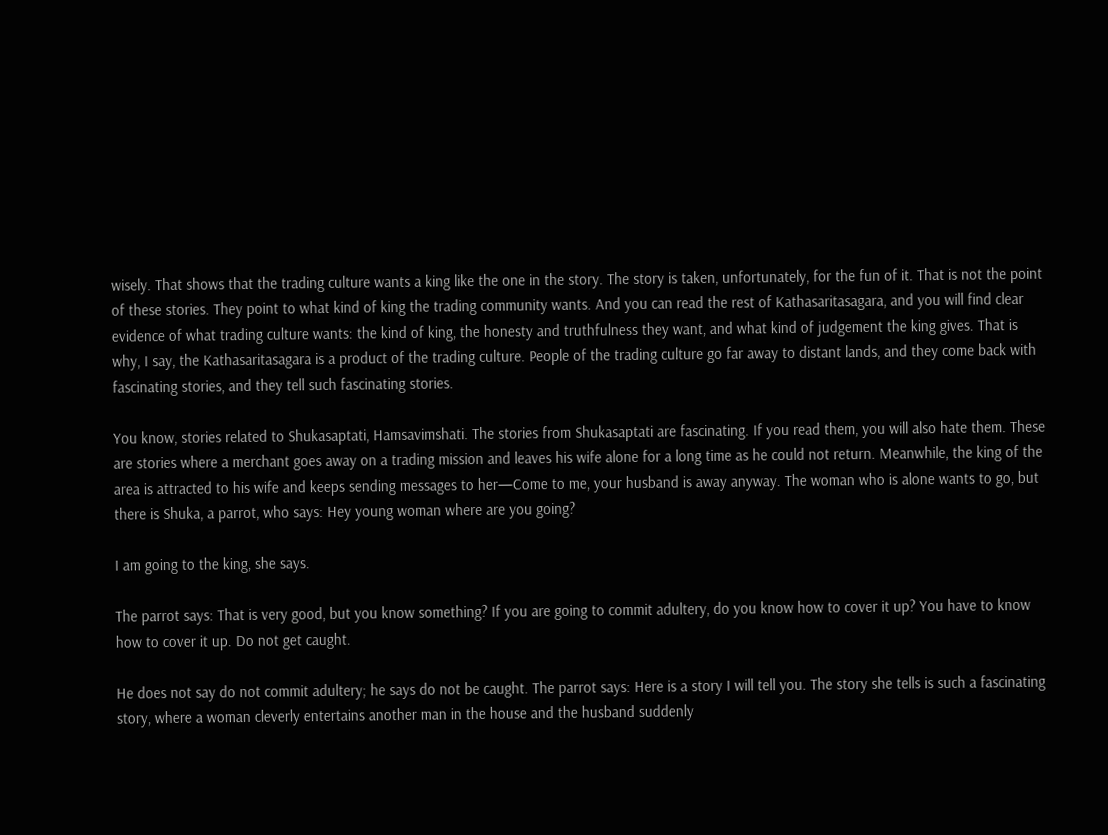wisely. That shows that the trading culture wants a king like the one in the story. The story is taken, unfortunately, for the fun of it. That is not the point of these stories. They point to what kind of king the trading community wants. And you can read the rest of Kathasaritasagara, and you will find clear evidence of what trading culture wants: the kind of king, the honesty and truthfulness they want, and what kind of judgement the king gives. That is why, I say, the Kathasaritasagara is a product of the trading culture. People of the trading culture go far away to distant lands, and they come back with fascinating stories, and they tell such fascinating stories.

You know, stories related to Shukasaptati, Hamsavimshati. The stories from Shukasaptati are fascinating. If you read them, you will also hate them. These are stories where a merchant goes away on a trading mission and leaves his wife alone for a long time as he could not return. Meanwhile, the king of the area is attracted to his wife and keeps sending messages to her—Come to me, your husband is away anyway. The woman who is alone wants to go, but there is Shuka, a parrot, who says: Hey young woman where are you going?

I am going to the king, she says.

The parrot says: That is very good, but you know something? If you are going to commit adultery, do you know how to cover it up? You have to know how to cover it up. Do not get caught.

He does not say do not commit adultery; he says do not be caught. The parrot says: Here is a story I will tell you. The story she tells is such a fascinating story, where a woman cleverly entertains another man in the house and the husband suddenly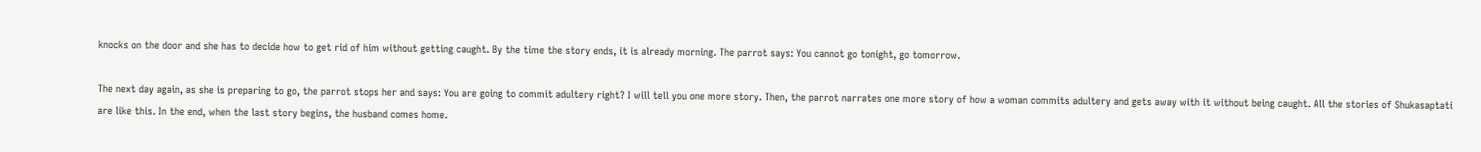knocks on the door and she has to decide how to get rid of him without getting caught. By the time the story ends, it is already morning. The parrot says: You cannot go tonight, go tomorrow.

The next day again, as she is preparing to go, the parrot stops her and says: You are going to commit adultery right? I will tell you one more story. Then, the parrot narrates one more story of how a woman commits adultery and gets away with it without being caught. All the stories of Shukasaptati are like this. In the end, when the last story begins, the husband comes home.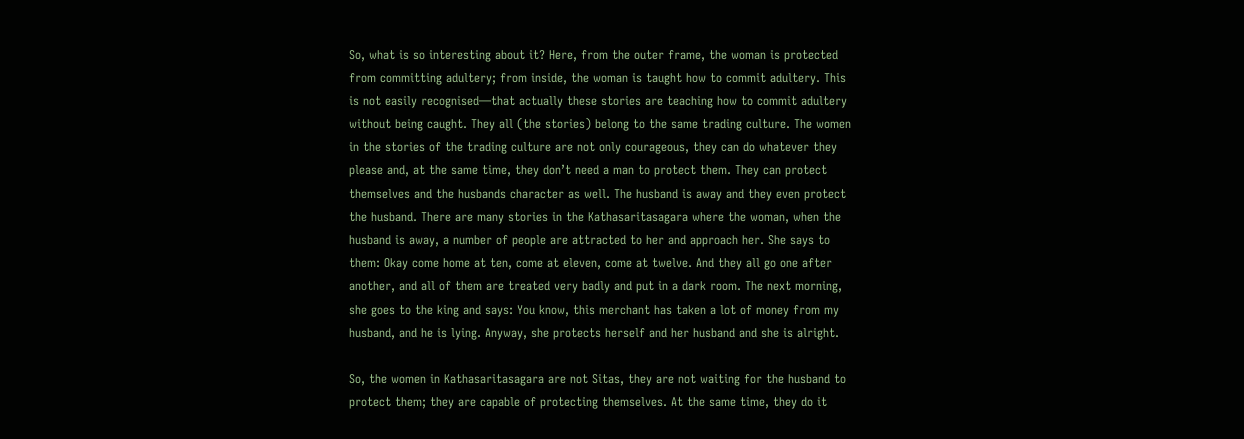So, what is so interesting about it? Here, from the outer frame, the woman is protected from committing adultery; from inside, the woman is taught how to commit adultery. This is not easily recognised—that actually these stories are teaching how to commit adultery without being caught. They all (the stories) belong to the same trading culture. The women in the stories of the trading culture are not only courageous, they can do whatever they please and, at the same time, they don’t need a man to protect them. They can protect themselves and the husbands character as well. The husband is away and they even protect the husband. There are many stories in the Kathasaritasagara where the woman, when the husband is away, a number of people are attracted to her and approach her. She says to them: Okay come home at ten, come at eleven, come at twelve. And they all go one after another, and all of them are treated very badly and put in a dark room. The next morning, she goes to the king and says: You know, this merchant has taken a lot of money from my husband, and he is lying. Anyway, she protects herself and her husband and she is alright.

So, the women in Kathasaritasagara are not Sitas, they are not waiting for the husband to protect them; they are capable of protecting themselves. At the same time, they do it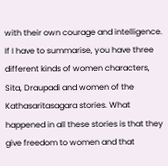with their own courage and intelligence. If I have to summarise, you have three different kinds of women characters, Sita, Draupadi and women of the Kathasaritasagara stories. What happened in all these stories is that they give freedom to women and that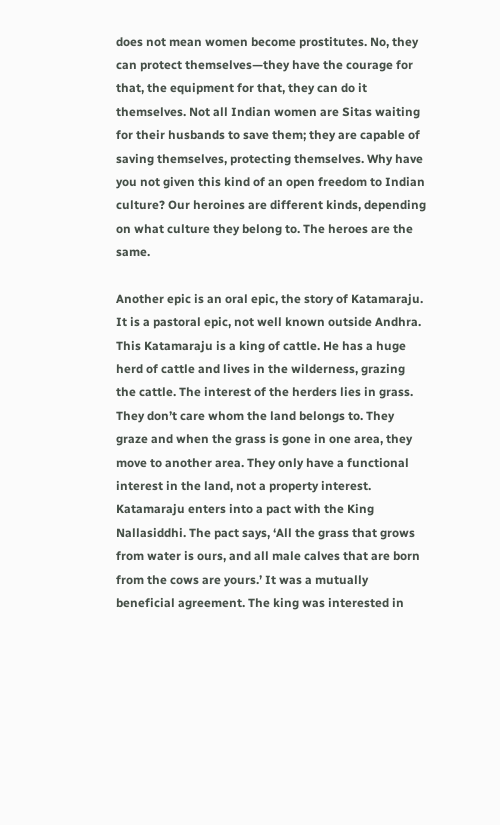does not mean women become prostitutes. No, they can protect themselves—they have the courage for that, the equipment for that, they can do it themselves. Not all Indian women are Sitas waiting for their husbands to save them; they are capable of saving themselves, protecting themselves. Why have you not given this kind of an open freedom to Indian culture? Our heroines are different kinds, depending on what culture they belong to. The heroes are the same.

Another epic is an oral epic, the story of Katamaraju. It is a pastoral epic, not well known outside Andhra. This Katamaraju is a king of cattle. He has a huge herd of cattle and lives in the wilderness, grazing the cattle. The interest of the herders lies in grass. They don’t care whom the land belongs to. They graze and when the grass is gone in one area, they move to another area. They only have a functional interest in the land, not a property interest. Katamaraju enters into a pact with the King Nallasiddhi. The pact says, ‘All the grass that grows from water is ours, and all male calves that are born from the cows are yours.’ It was a mutually beneficial agreement. The king was interested in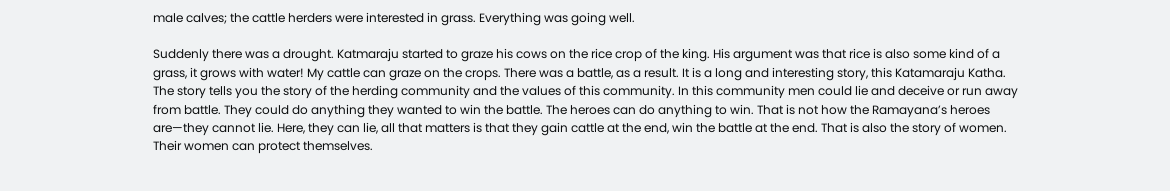male calves; the cattle herders were interested in grass. Everything was going well.

Suddenly there was a drought. Katmaraju started to graze his cows on the rice crop of the king. His argument was that rice is also some kind of a grass, it grows with water! My cattle can graze on the crops. There was a battle, as a result. It is a long and interesting story, this Katamaraju Katha. The story tells you the story of the herding community and the values of this community. In this community men could lie and deceive or run away from battle. They could do anything they wanted to win the battle. The heroes can do anything to win. That is not how the Ramayana’s heroes are—they cannot lie. Here, they can lie, all that matters is that they gain cattle at the end, win the battle at the end. That is also the story of women. Their women can protect themselves.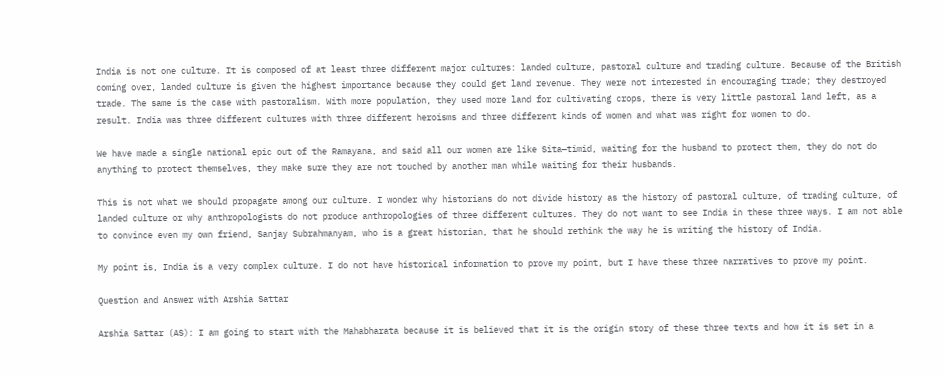India is not one culture. It is composed of at least three different major cultures: landed culture, pastoral culture and trading culture. Because of the British coming over, landed culture is given the highest importance because they could get land revenue. They were not interested in encouraging trade; they destroyed trade. The same is the case with pastoralism. With more population, they used more land for cultivating crops, there is very little pastoral land left, as a result. India was three different cultures with three different heroisms and three different kinds of women and what was right for women to do.

We have made a single national epic out of the Ramayana, and said all our women are like Sita—timid, waiting for the husband to protect them, they do not do anything to protect themselves, they make sure they are not touched by another man while waiting for their husbands.

This is not what we should propagate among our culture. I wonder why historians do not divide history as the history of pastoral culture, of trading culture, of landed culture or why anthropologists do not produce anthropologies of three different cultures. They do not want to see India in these three ways. I am not able to convince even my own friend, Sanjay Subrahmanyam, who is a great historian, that he should rethink the way he is writing the history of India.

My point is, India is a very complex culture. I do not have historical information to prove my point, but I have these three narratives to prove my point.

Question and Answer with Arshia Sattar

Arshia Sattar (AS): I am going to start with the Mahabharata because it is believed that it is the origin story of these three texts and how it is set in a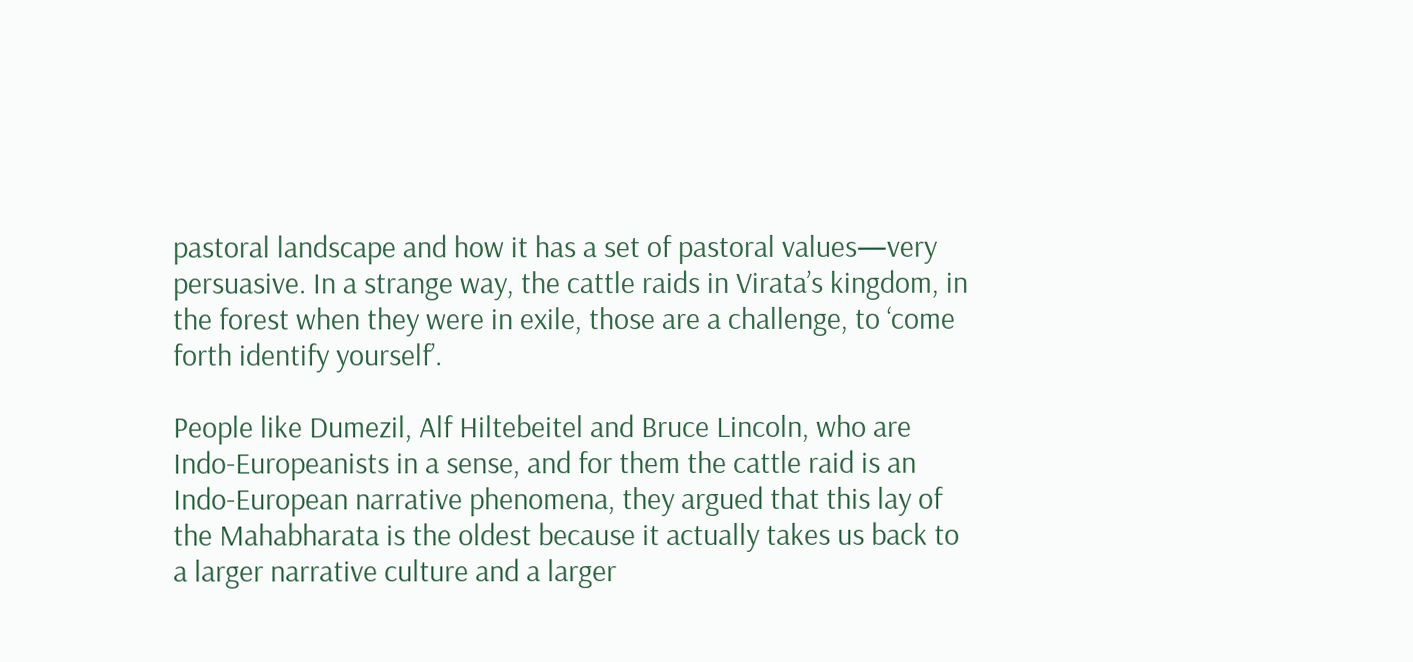pastoral landscape and how it has a set of pastoral values—very persuasive. In a strange way, the cattle raids in Virata’s kingdom, in the forest when they were in exile, those are a challenge, to ‘come forth identify yourself’.

People like Dumezil, Alf Hiltebeitel and Bruce Lincoln, who are Indo-Europeanists in a sense, and for them the cattle raid is an Indo-European narrative phenomena, they argued that this lay of the Mahabharata is the oldest because it actually takes us back to a larger narrative culture and a larger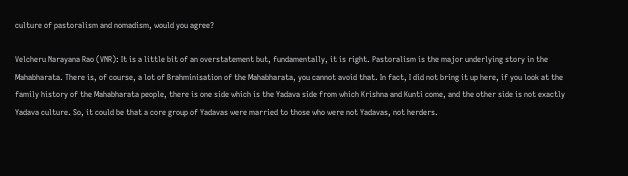culture of pastoralism and nomadism, would you agree?

Velcheru Narayana Rao (VNR): It is a little bit of an overstatement but, fundamentally, it is right. Pastoralism is the major underlying story in the Mahabharata. There is, of course, a lot of Brahminisation of the Mahabharata, you cannot avoid that. In fact, I did not bring it up here, if you look at the family history of the Mahabharata people, there is one side which is the Yadava side from which Krishna and Kunti come, and the other side is not exactly Yadava culture. So, it could be that a core group of Yadavas were married to those who were not Yadavas, not herders.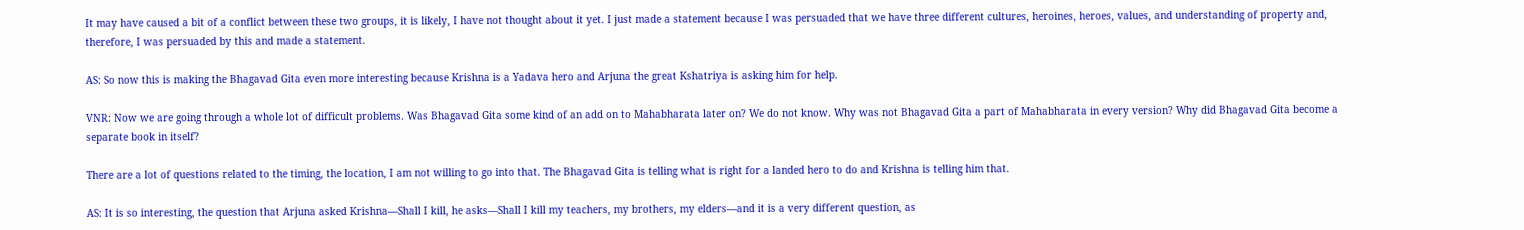It may have caused a bit of a conflict between these two groups, it is likely, I have not thought about it yet. I just made a statement because I was persuaded that we have three different cultures, heroines, heroes, values, and understanding of property and, therefore, I was persuaded by this and made a statement.

AS: So now this is making the Bhagavad Gita even more interesting because Krishna is a Yadava hero and Arjuna the great Kshatriya is asking him for help.

VNR: Now we are going through a whole lot of difficult problems. Was Bhagavad Gita some kind of an add on to Mahabharata later on? We do not know. Why was not Bhagavad Gita a part of Mahabharata in every version? Why did Bhagavad Gita become a separate book in itself?

There are a lot of questions related to the timing, the location, I am not willing to go into that. The Bhagavad Gita is telling what is right for a landed hero to do and Krishna is telling him that.

AS: It is so interesting, the question that Arjuna asked Krishna—Shall I kill, he asks—Shall I kill my teachers, my brothers, my elders—and it is a very different question, as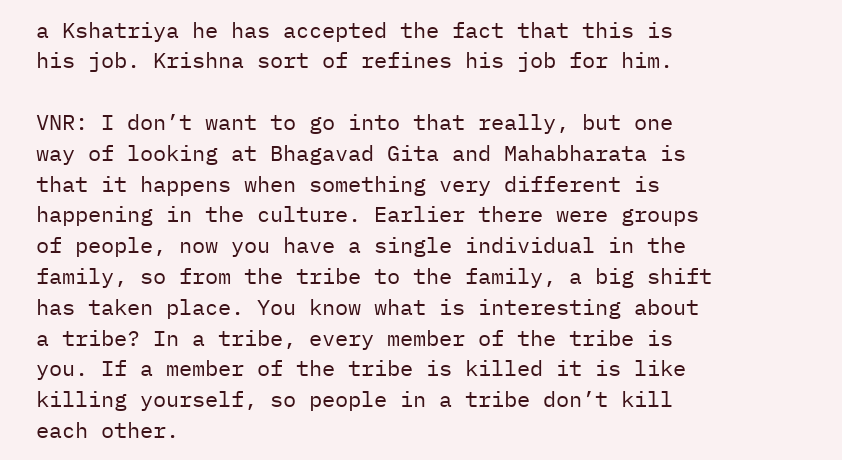a Kshatriya he has accepted the fact that this is his job. Krishna sort of refines his job for him.

VNR: I don’t want to go into that really, but one way of looking at Bhagavad Gita and Mahabharata is that it happens when something very different is happening in the culture. Earlier there were groups of people, now you have a single individual in the family, so from the tribe to the family, a big shift has taken place. You know what is interesting about a tribe? In a tribe, every member of the tribe is you. If a member of the tribe is killed it is like killing yourself, so people in a tribe don’t kill each other.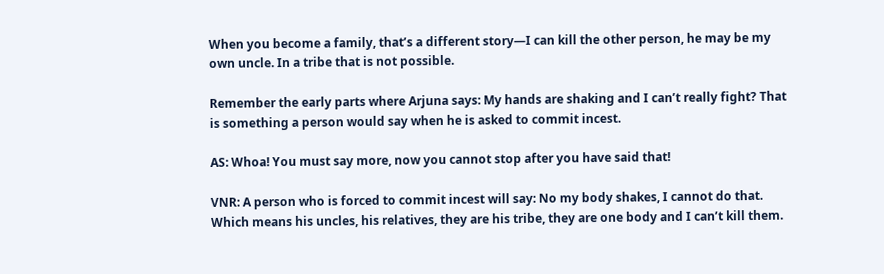When you become a family, that’s a different story—I can kill the other person, he may be my own uncle. In a tribe that is not possible.

Remember the early parts where Arjuna says: My hands are shaking and I can’t really fight? That is something a person would say when he is asked to commit incest.

AS: Whoa! You must say more, now you cannot stop after you have said that!

VNR: A person who is forced to commit incest will say: No my body shakes, I cannot do that. Which means his uncles, his relatives, they are his tribe, they are one body and I can’t kill them.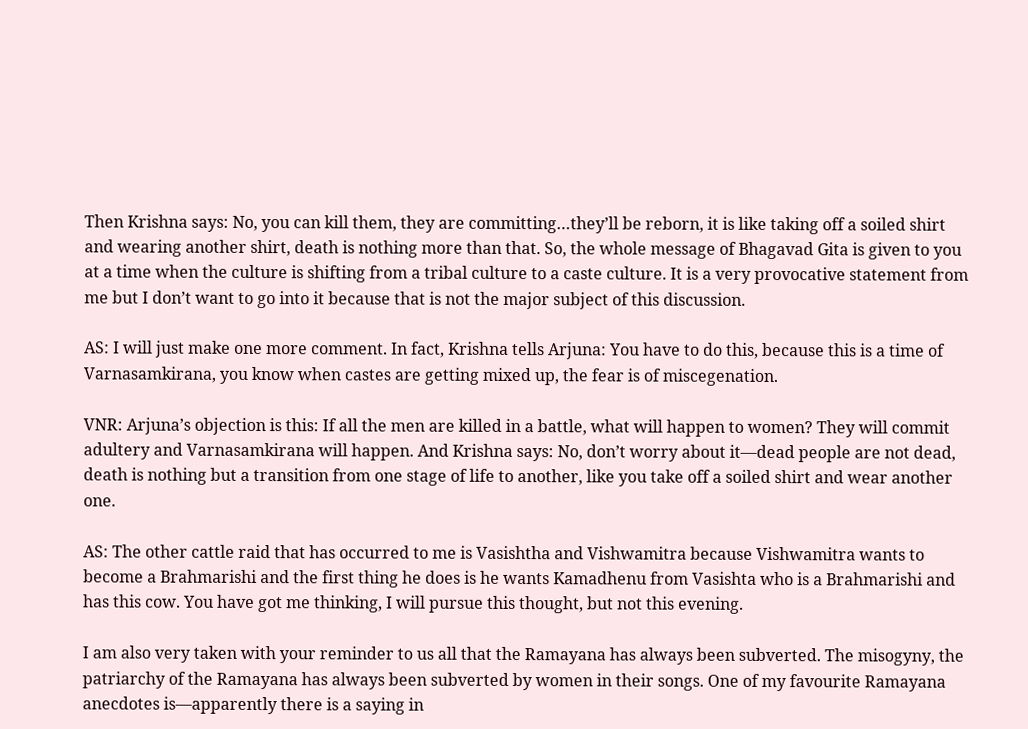Then Krishna says: No, you can kill them, they are committing…they’ll be reborn, it is like taking off a soiled shirt and wearing another shirt, death is nothing more than that. So, the whole message of Bhagavad Gita is given to you at a time when the culture is shifting from a tribal culture to a caste culture. It is a very provocative statement from me but I don’t want to go into it because that is not the major subject of this discussion.

AS: I will just make one more comment. In fact, Krishna tells Arjuna: You have to do this, because this is a time of Varnasamkirana, you know when castes are getting mixed up, the fear is of miscegenation.

VNR: Arjuna’s objection is this: If all the men are killed in a battle, what will happen to women? They will commit adultery and Varnasamkirana will happen. And Krishna says: No, don’t worry about it—dead people are not dead, death is nothing but a transition from one stage of life to another, like you take off a soiled shirt and wear another one.

AS: The other cattle raid that has occurred to me is Vasishtha and Vishwamitra because Vishwamitra wants to become a Brahmarishi and the first thing he does is he wants Kamadhenu from Vasishta who is a Brahmarishi and has this cow. You have got me thinking, I will pursue this thought, but not this evening.

I am also very taken with your reminder to us all that the Ramayana has always been subverted. The misogyny, the patriarchy of the Ramayana has always been subverted by women in their songs. One of my favourite Ramayana anecdotes is—apparently there is a saying in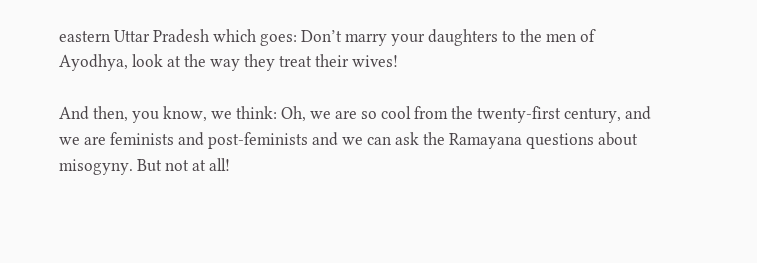eastern Uttar Pradesh which goes: Don’t marry your daughters to the men of Ayodhya, look at the way they treat their wives!

And then, you know, we think: Oh, we are so cool from the twenty-first century, and we are feminists and post-feminists and we can ask the Ramayana questions about misogyny. But not at all!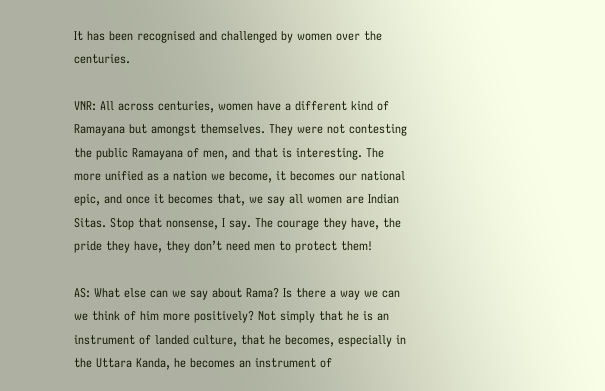It has been recognised and challenged by women over the centuries.

VNR: All across centuries, women have a different kind of Ramayana but amongst themselves. They were not contesting the public Ramayana of men, and that is interesting. The more unified as a nation we become, it becomes our national epic, and once it becomes that, we say all women are Indian Sitas. Stop that nonsense, I say. The courage they have, the pride they have, they don’t need men to protect them!

AS: What else can we say about Rama? Is there a way we can we think of him more positively? Not simply that he is an instrument of landed culture, that he becomes, especially in the Uttara Kanda, he becomes an instrument of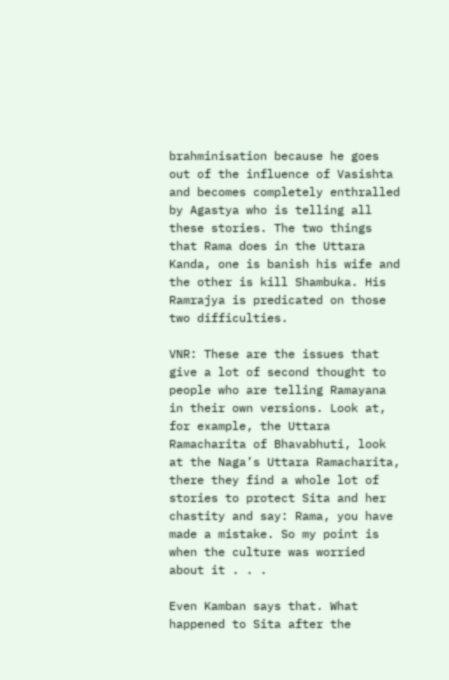brahminisation because he goes out of the influence of Vasishta and becomes completely enthralled by Agastya who is telling all these stories. The two things that Rama does in the Uttara Kanda, one is banish his wife and the other is kill Shambuka. His Ramrajya is predicated on those two difficulties.

VNR: These are the issues that give a lot of second thought to people who are telling Ramayana in their own versions. Look at, for example, the Uttara Ramacharita of Bhavabhuti, look at the Naga’s Uttara Ramacharita, there they find a whole lot of stories to protect Sita and her chastity and say: Rama, you have made a mistake. So my point is when the culture was worried about it . . .

Even Kamban says that. What happened to Sita after the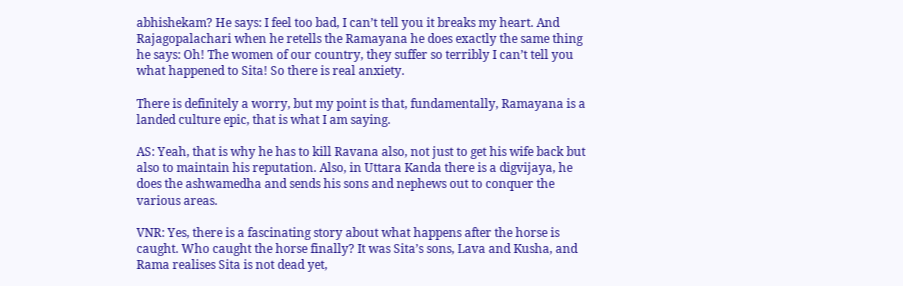abhishekam? He says: I feel too bad, I can’t tell you it breaks my heart. And Rajagopalachari when he retells the Ramayana he does exactly the same thing he says: Oh! The women of our country, they suffer so terribly I can’t tell you what happened to Sita! So there is real anxiety.

There is definitely a worry, but my point is that, fundamentally, Ramayana is a landed culture epic, that is what I am saying.

AS: Yeah, that is why he has to kill Ravana also, not just to get his wife back but also to maintain his reputation. Also, in Uttara Kanda there is a digvijaya, he does the ashwamedha and sends his sons and nephews out to conquer the various areas.

VNR: Yes, there is a fascinating story about what happens after the horse is caught. Who caught the horse finally? It was Sita’s sons, Lava and Kusha, and Rama realises Sita is not dead yet,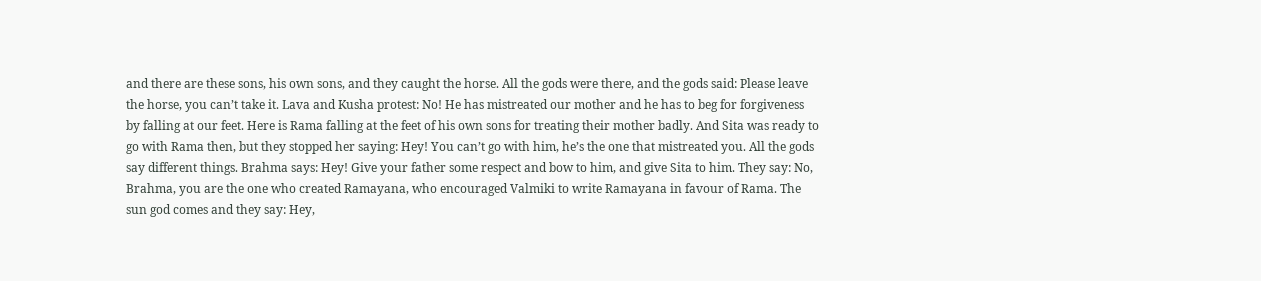and there are these sons, his own sons, and they caught the horse. All the gods were there, and the gods said: Please leave the horse, you can’t take it. Lava and Kusha protest: No! He has mistreated our mother and he has to beg for forgiveness by falling at our feet. Here is Rama falling at the feet of his own sons for treating their mother badly. And Sita was ready to go with Rama then, but they stopped her saying: Hey! You can’t go with him, he’s the one that mistreated you. All the gods say different things. Brahma says: Hey! Give your father some respect and bow to him, and give Sita to him. They say: No, Brahma, you are the one who created Ramayana, who encouraged Valmiki to write Ramayana in favour of Rama. The sun god comes and they say: Hey,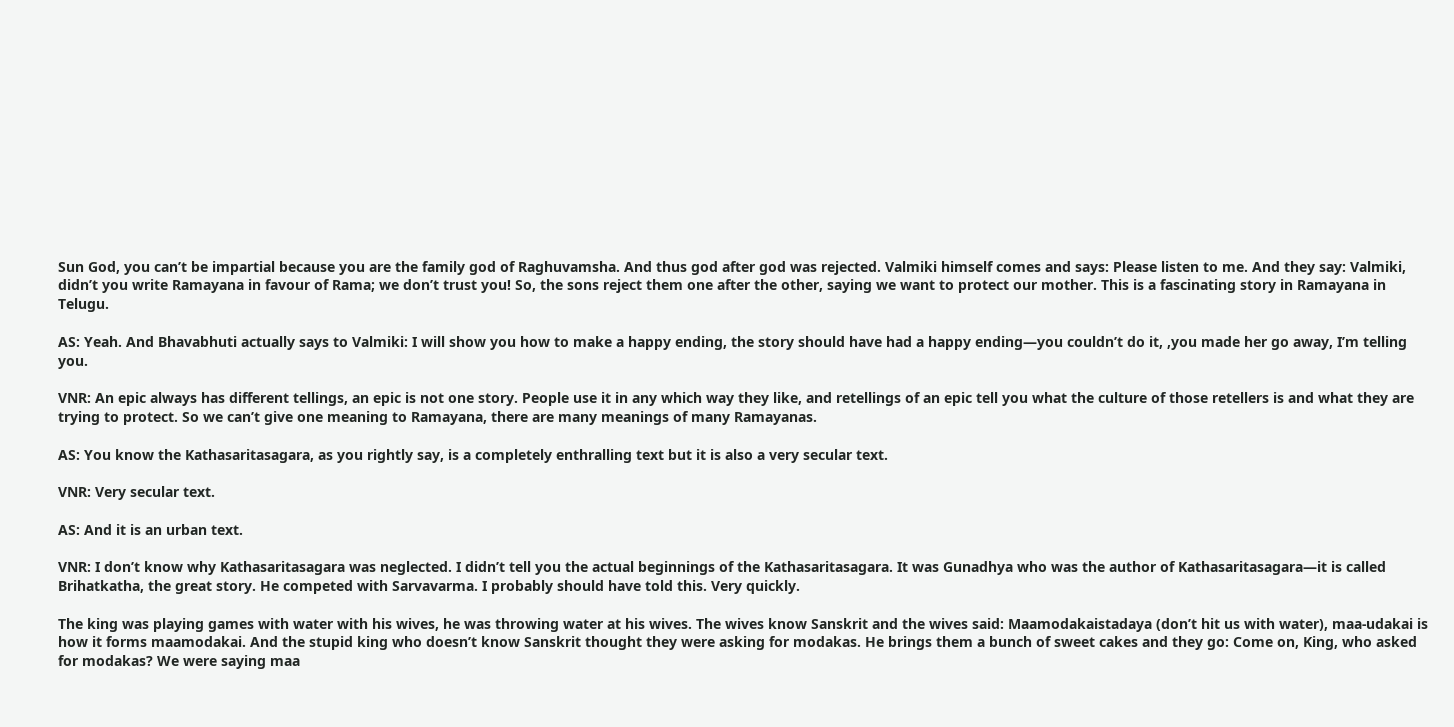Sun God, you can’t be impartial because you are the family god of Raghuvamsha. And thus god after god was rejected. Valmiki himself comes and says: Please listen to me. And they say: Valmiki, didn’t you write Ramayana in favour of Rama; we don’t trust you! So, the sons reject them one after the other, saying we want to protect our mother. This is a fascinating story in Ramayana in Telugu.

AS: Yeah. And Bhavabhuti actually says to Valmiki: I will show you how to make a happy ending, the story should have had a happy ending—you couldn’t do it, ,you made her go away, I’m telling you.

VNR: An epic always has different tellings, an epic is not one story. People use it in any which way they like, and retellings of an epic tell you what the culture of those retellers is and what they are trying to protect. So we can’t give one meaning to Ramayana, there are many meanings of many Ramayanas.

AS: You know the Kathasaritasagara, as you rightly say, is a completely enthralling text but it is also a very secular text.

VNR: Very secular text.

AS: And it is an urban text.

VNR: I don’t know why Kathasaritasagara was neglected. I didn’t tell you the actual beginnings of the Kathasaritasagara. It was Gunadhya who was the author of Kathasaritasagara—it is called Brihatkatha, the great story. He competed with Sarvavarma. I probably should have told this. Very quickly.

The king was playing games with water with his wives, he was throwing water at his wives. The wives know Sanskrit and the wives said: Maamodakaistadaya (don’t hit us with water), maa-udakai is how it forms maamodakai. And the stupid king who doesn’t know Sanskrit thought they were asking for modakas. He brings them a bunch of sweet cakes and they go: Come on, King, who asked for modakas? We were saying maa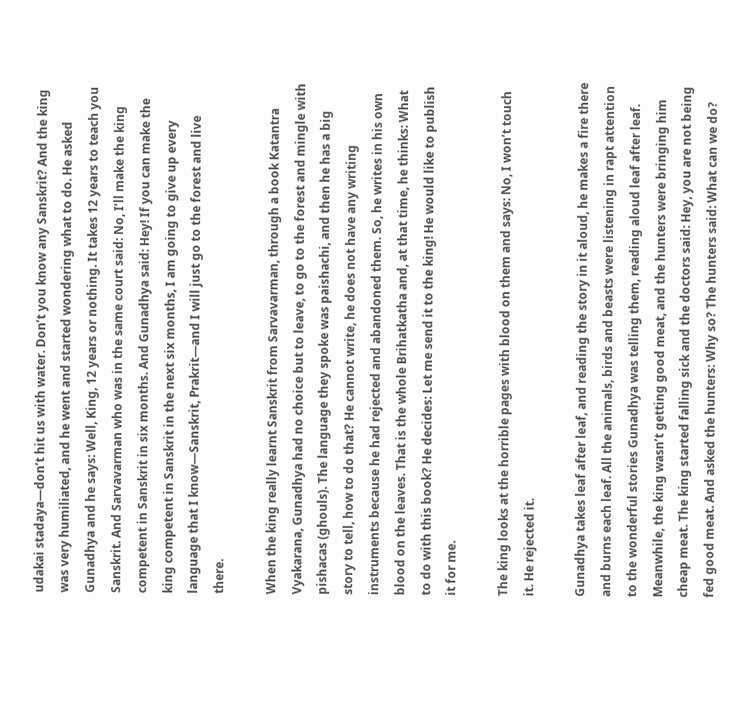udakai stadaya—don’t hit us with water. Don’t you know any Sanskrit? And the king was very humiliated, and he went and started wondering what to do. He asked Gunadhya and he says: Well, King, 12 years or nothing. It takes 12 years to teach you Sanskrit. And Sarvavarman who was in the same court said: No, I’ll make the king competent in Sanskrit in six months. And Gunadhya said: Hey! If you can make the king competent in Sanskrit in the next six months, I am going to give up every language that I know—Sanskrit, Prakrit—and I will just go to the forest and live there.

When the king really learnt Sanskrit from Sarvavarman, through a book Katantra Vyakarana, Gunadhya had no choice but to leave, to go to the forest and mingle with pishacas (ghouls). The language they spoke was paishachi, and then he has a big story to tell, how to do that? He cannot write, he does not have any writing instruments because he had rejected and abandoned them. So, he writes in his own blood on the leaves. That is the whole Brihatkatha and, at that time, he thinks: What to do with this book? He decides: Let me send it to the king! He would like to publish it for me.

The king looks at the horrible pages with blood on them and says: No, I won’t touch it. He rejected it.

Gunadhya takes leaf after leaf, and reading the story in it aloud, he makes a fire there and burns each leaf. All the animals, birds and beasts were listening in rapt attention to the wonderful stories Gunadhya was telling them, reading aloud leaf after leaf. Meanwhile, the king wasn’t getting good meat, and the hunters were bringing him cheap meat. The king started falling sick and the doctors said: Hey, you are not being fed good meat. And asked the hunters: Why so? The hunters said: What can we do?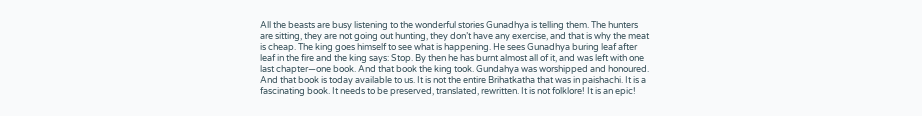All the beasts are busy listening to the wonderful stories Gunadhya is telling them. The hunters are sitting, they are not going out hunting, they don’t have any exercise, and that is why the meat is cheap. The king goes himself to see what is happening. He sees Gunadhya buring leaf after leaf in the fire and the king says: Stop. By then he has burnt almost all of it, and was left with one last chapter—one book. And that book the king took. Gundahya was worshipped and honoured. And that book is today available to us. It is not the entire Brihatkatha that was in paishachi. It is a fascinating book. It needs to be preserved, translated, rewritten. It is not folklore! It is an epic!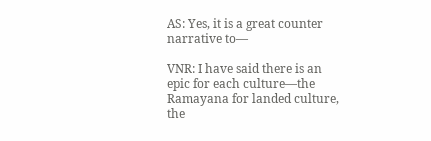AS: Yes, it is a great counter narrative to—

VNR: I have said there is an epic for each culture—the Ramayana for landed culture, the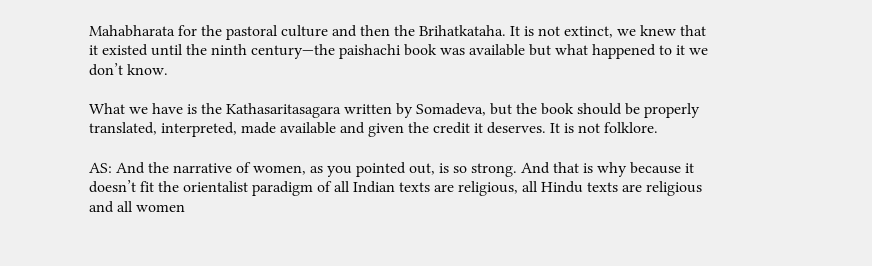Mahabharata for the pastoral culture and then the Brihatkataha. It is not extinct, we knew that it existed until the ninth century—the paishachi book was available but what happened to it we don’t know.

What we have is the Kathasaritasagara written by Somadeva, but the book should be properly translated, interpreted, made available and given the credit it deserves. It is not folklore.

AS: And the narrative of women, as you pointed out, is so strong. And that is why because it doesn’t fit the orientalist paradigm of all Indian texts are religious, all Hindu texts are religious and all women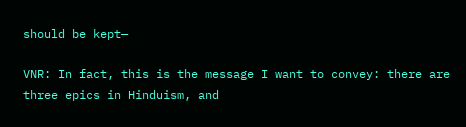should be kept—

VNR: In fact, this is the message I want to convey: there are three epics in Hinduism, and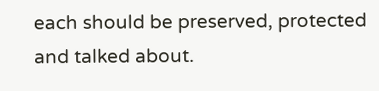each should be preserved, protected and talked about.